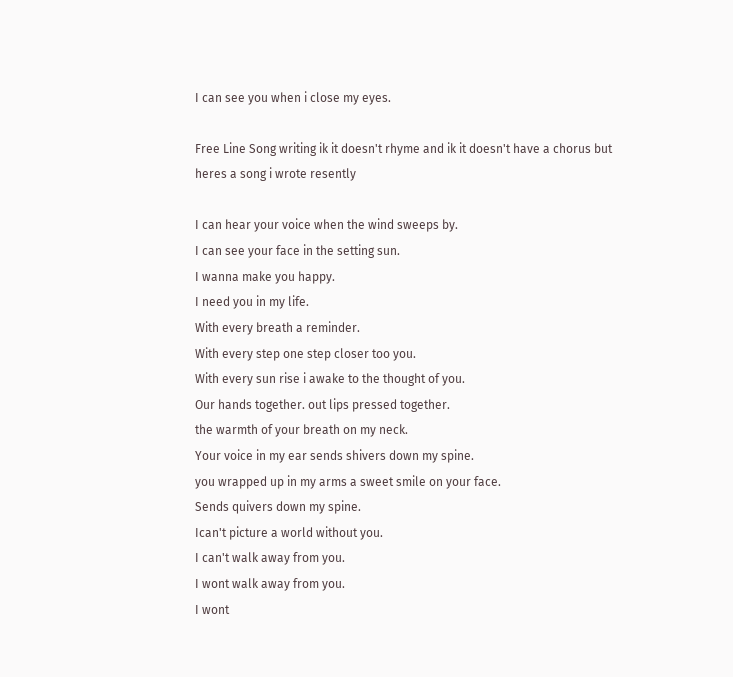I can see you when i close my eyes.

Free Line Song writing ik it doesn't rhyme and ik it doesn't have a chorus but heres a song i wrote resently

I can hear your voice when the wind sweeps by.
I can see your face in the setting sun.
I wanna make you happy.
I need you in my life.
With every breath a reminder.
With every step one step closer too you.
With every sun rise i awake to the thought of you.
Our hands together. out lips pressed together.
the warmth of your breath on my neck.
Your voice in my ear sends shivers down my spine.
you wrapped up in my arms a sweet smile on your face.
Sends quivers down my spine.
Ican't picture a world without you.
I can't walk away from you.
I wont walk away from you.
I wont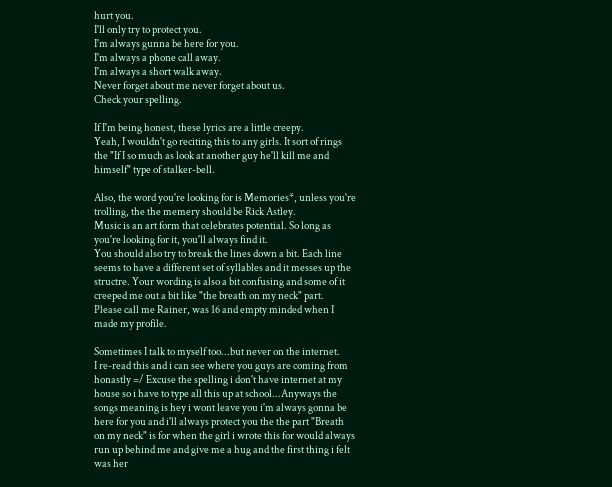hurt you.
I'll only try to protect you.
I'm always gunna be here for you.
I'm always a phone call away.
I'm always a short walk away.
Never forget about me never forget about us.
Check your spelling.

If I'm being honest, these lyrics are a little creepy.
Yeah, I wouldn't go reciting this to any girls. It sort of rings the "If I so much as look at another guy he'll kill me and himself" type of stalker-bell.

Also, the word you're looking for is Memories*, unless you're trolling, the the memery should be Rick Astley.
Music is an art form that celebrates potential. So long as you're looking for it, you'll always find it.
You should also try to break the lines down a bit. Each line seems to have a different set of syllables and it messes up the structre. Your wording is also a bit confusing and some of it creeped me out a bit like "the breath on my neck" part.
Please call me Rainer, was 16 and empty minded when I made my profile.

Sometimes I talk to myself too...but never on the internet.
I re-read this and i can see where you guys are coming from honastly =/ Excuse the spelling i don't have internet at my house so i have to type all this up at school...Anyways the songs meaning is hey i wont leave you i'm always gonna be here for you and i'll always protect you the the part "Breath on my neck" is for when the girl i wrote this for would always run up behind me and give me a hug and the first thing i felt was her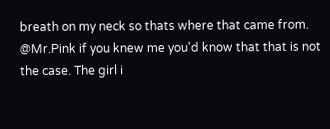breath on my neck so thats where that came from. @Mr.Pink if you knew me you'd know that that is not the case. The girl i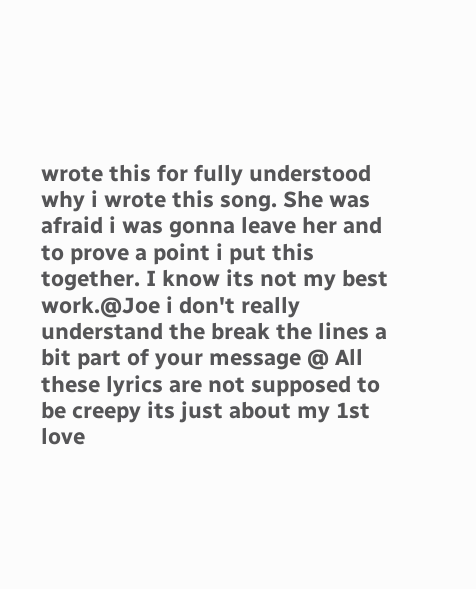wrote this for fully understood why i wrote this song. She was afraid i was gonna leave her and to prove a point i put this together. I know its not my best work.@Joe i don't really understand the break the lines a bit part of your message @ All these lyrics are not supposed to be creepy its just about my 1st love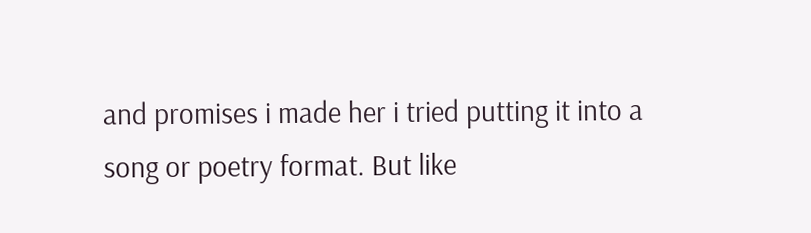and promises i made her i tried putting it into a song or poetry format. But like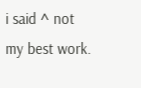i said ^ not my best work.